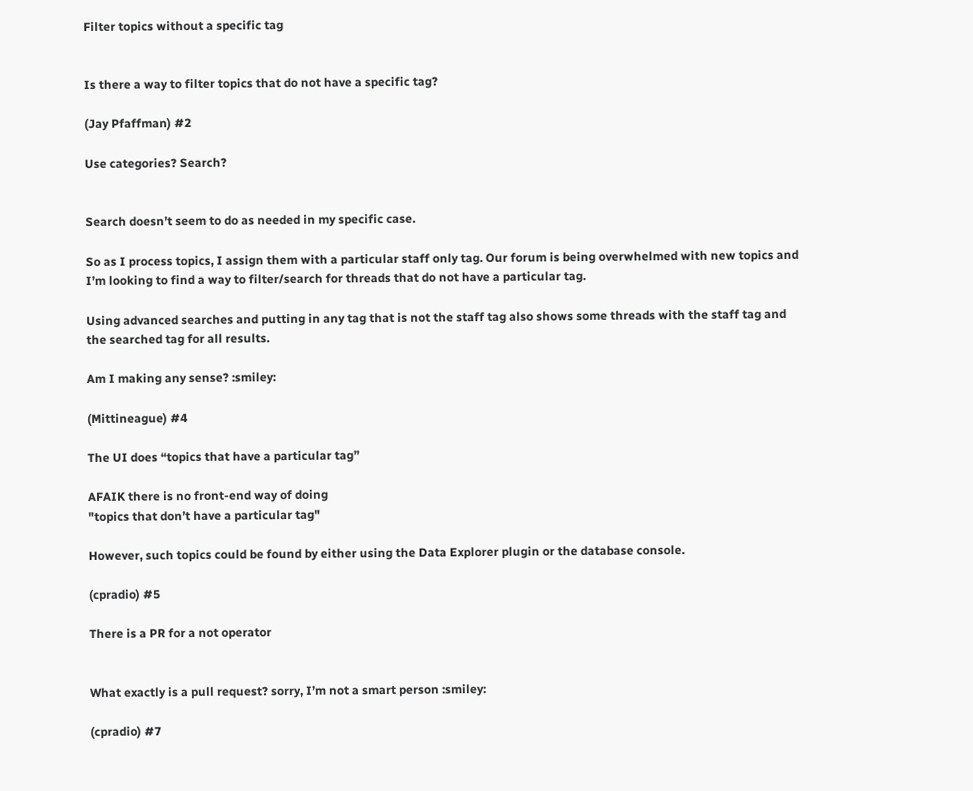Filter topics without a specific tag


Is there a way to filter topics that do not have a specific tag?

(Jay Pfaffman) #2

Use categories? Search?


Search doesn’t seem to do as needed in my specific case.

So as I process topics, I assign them with a particular staff only tag. Our forum is being overwhelmed with new topics and I’m looking to find a way to filter/search for threads that do not have a particular tag.

Using advanced searches and putting in any tag that is not the staff tag also shows some threads with the staff tag and the searched tag for all results.

Am I making any sense? :smiley:

(Mittineague) #4

The UI does “topics that have a particular tag”

AFAIK there is no front-end way of doing
"topics that don’t have a particular tag"

However, such topics could be found by either using the Data Explorer plugin or the database console.

(cpradio) #5

There is a PR for a not operator


What exactly is a pull request? sorry, I’m not a smart person :smiley:

(cpradio) #7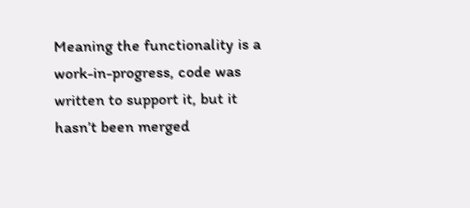Meaning the functionality is a work-in-progress, code was written to support it, but it hasn’t been merged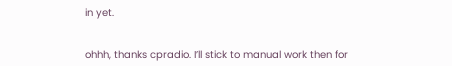in yet.


ohhh, thanks cpradio. I’ll stick to manual work then for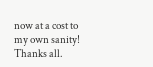now at a cost to my own sanity! Thanks all.